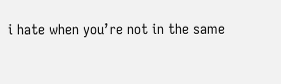i hate when you’re not in the same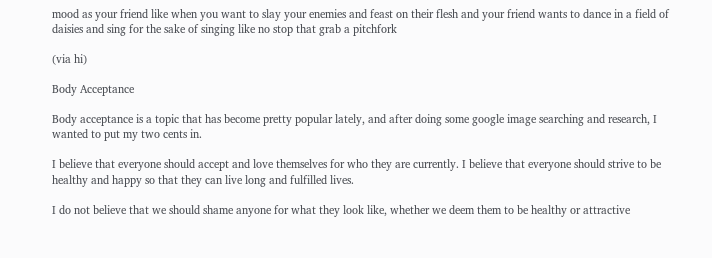mood as your friend like when you want to slay your enemies and feast on their flesh and your friend wants to dance in a field of daisies and sing for the sake of singing like no stop that grab a pitchfork

(via hi)

Body Acceptance

Body acceptance is a topic that has become pretty popular lately, and after doing some google image searching and research, I wanted to put my two cents in.

I believe that everyone should accept and love themselves for who they are currently. I believe that everyone should strive to be healthy and happy so that they can live long and fulfilled lives.

I do not believe that we should shame anyone for what they look like, whether we deem them to be healthy or attractive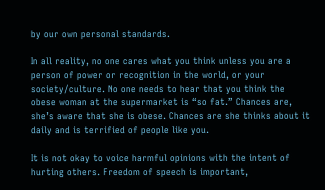by our own personal standards.

In all reality, no one cares what you think unless you are a person of power or recognition in the world, or your society/culture. No one needs to hear that you think the obese woman at the supermarket is “so fat.” Chances are, she’s aware that she is obese. Chances are she thinks about it daily and is terrified of people like you.

It is not okay to voice harmful opinions with the intent of hurting others. Freedom of speech is important,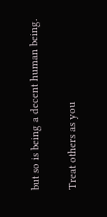but so is being a decent human being.

Treat others as you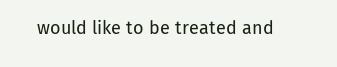would like to be treated and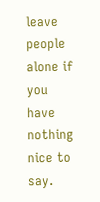leave people alone if you have nothing nice to say.